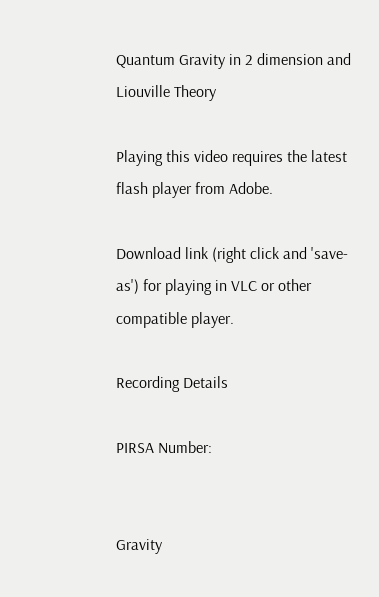Quantum Gravity in 2 dimension and Liouville Theory

Playing this video requires the latest flash player from Adobe.

Download link (right click and 'save-as') for playing in VLC or other compatible player.

Recording Details

PIRSA Number:


Gravity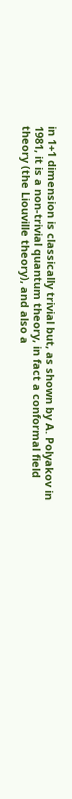in 1+1 dimension is classically trivial but, as shown by A. Polyakov in 1981, it is a non-trivial quantum theory, in fact a conformal field theory (the Liouville theory), and also a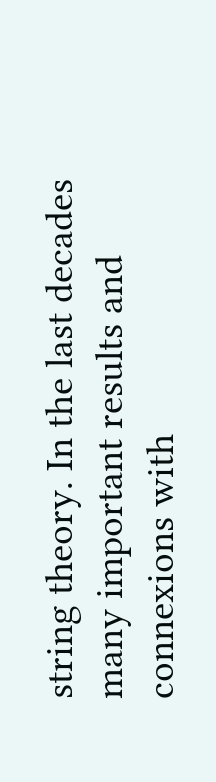string theory. In the last decades many important results and connexions with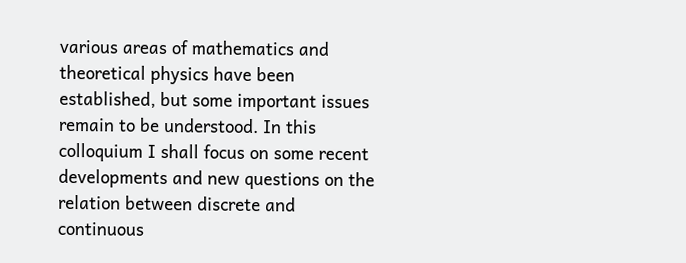various areas of mathematics and theoretical physics have been established, but some important issues remain to be understood. In this colloquium I shall focus on some recent developments and new questions on the relation between discrete and continuous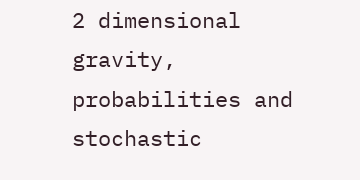2 dimensional gravity, probabilities and stochastic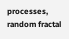processes, random fractal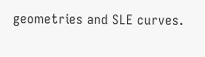geometries and SLE curves.